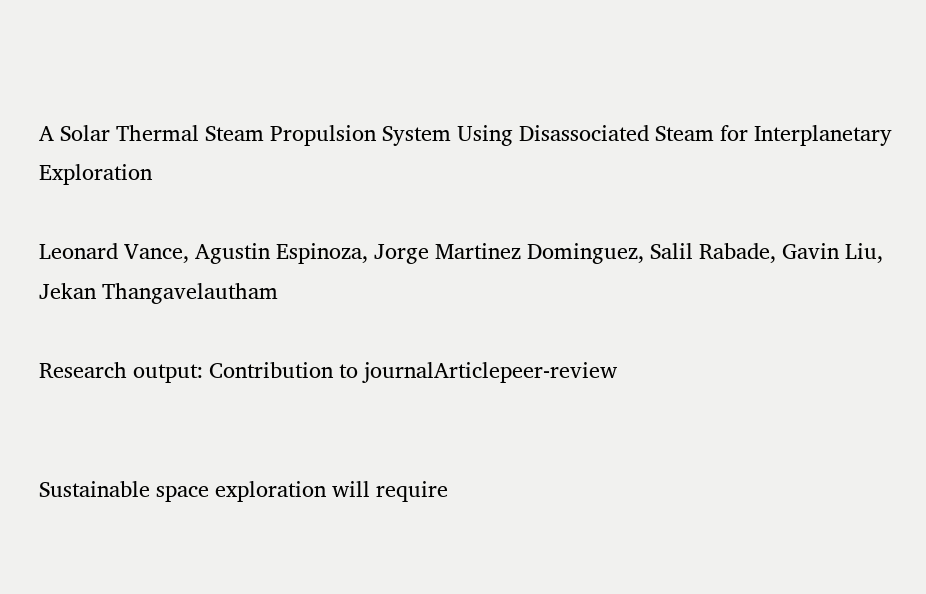A Solar Thermal Steam Propulsion System Using Disassociated Steam for Interplanetary Exploration

Leonard Vance, Agustin Espinoza, Jorge Martinez Dominguez, Salil Rabade, Gavin Liu, Jekan Thangavelautham

Research output: Contribution to journalArticlepeer-review


Sustainable space exploration will require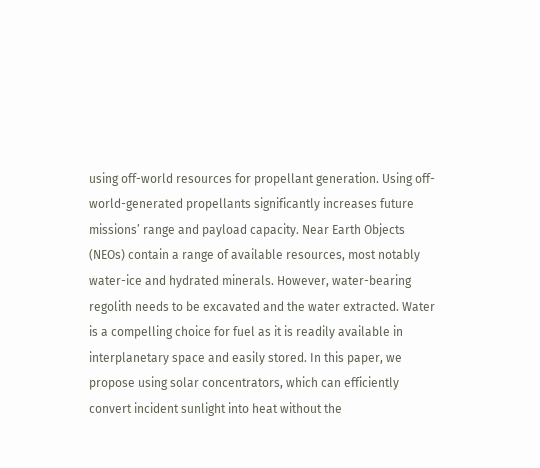using off-world resources for propellant generation. Using off-world-generated propellants significantly increases future missions’ range and payload capacity. Near Earth Objects (NEOs) contain a range of available resources, most notably water-ice and hydrated minerals. However, water-bearing regolith needs to be excavated and the water extracted. Water is a compelling choice for fuel as it is readily available in interplanetary space and easily stored. In this paper, we propose using solar concentrators, which can efficiently convert incident sunlight into heat without the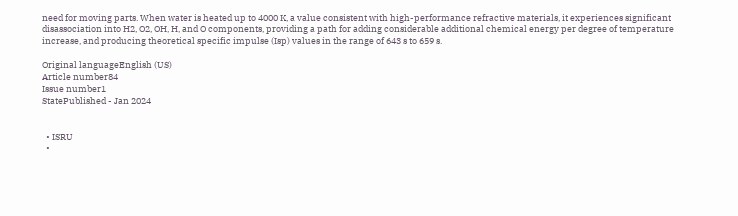need for moving parts. When water is heated up to 4000 K, a value consistent with high-performance refractive materials, it experiences significant disassociation into H2, O2, OH, H, and O components, providing a path for adding considerable additional chemical energy per degree of temperature increase, and producing theoretical specific impulse (Isp) values in the range of 643 s to 659 s.

Original languageEnglish (US)
Article number84
Issue number1
StatePublished - Jan 2024


  • ISRU
  •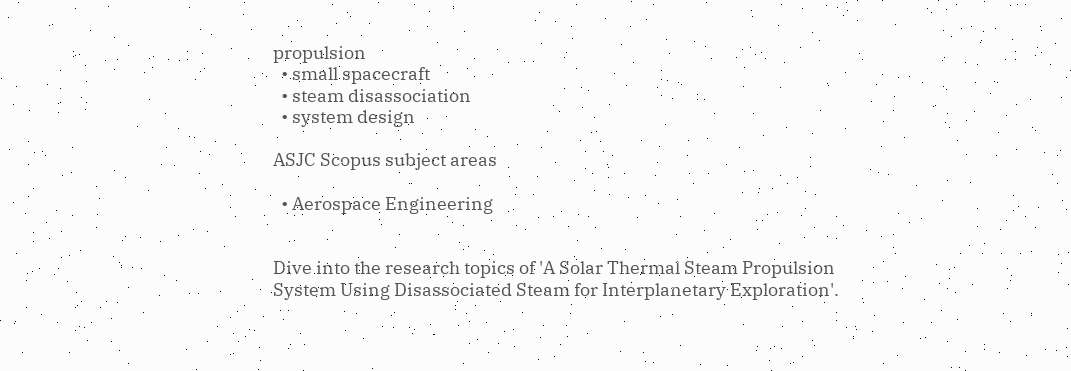propulsion
  • small spacecraft
  • steam disassociation
  • system design

ASJC Scopus subject areas

  • Aerospace Engineering


Dive into the research topics of 'A Solar Thermal Steam Propulsion System Using Disassociated Steam for Interplanetary Exploration'.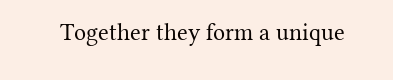Together they form a unique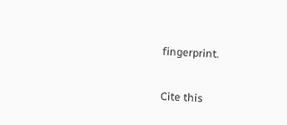fingerprint.

Cite this